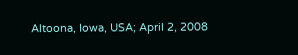Altoona, Iowa, USA; April 2, 2008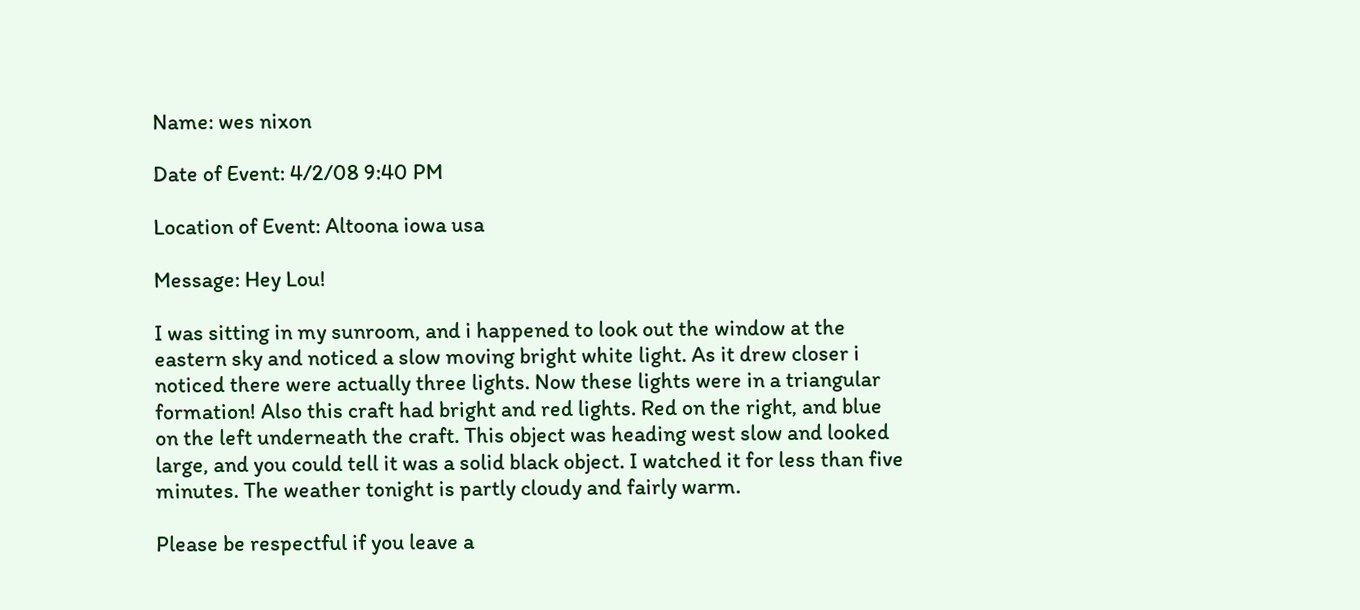Name: wes nixon

Date of Event: 4/2/08 9:40 PM

Location of Event: Altoona iowa usa

Message: Hey Lou!

I was sitting in my sunroom, and i happened to look out the window at the eastern sky and noticed a slow moving bright white light. As it drew closer i noticed there were actually three lights. Now these lights were in a triangular formation! Also this craft had bright and red lights. Red on the right, and blue on the left underneath the craft. This object was heading west slow and looked large, and you could tell it was a solid black object. I watched it for less than five minutes. The weather tonight is partly cloudy and fairly warm.

Please be respectful if you leave a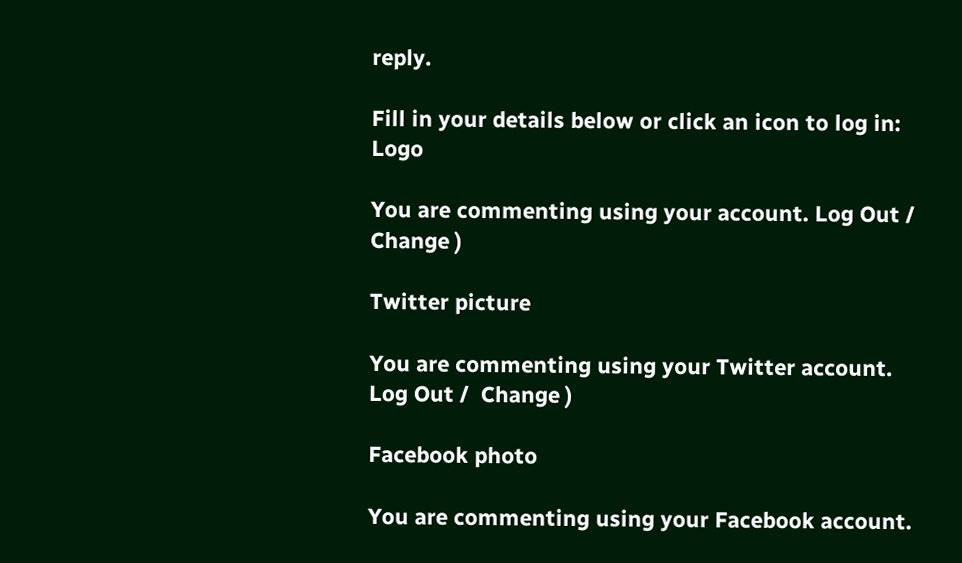reply.

Fill in your details below or click an icon to log in: Logo

You are commenting using your account. Log Out /  Change )

Twitter picture

You are commenting using your Twitter account. Log Out /  Change )

Facebook photo

You are commenting using your Facebook account.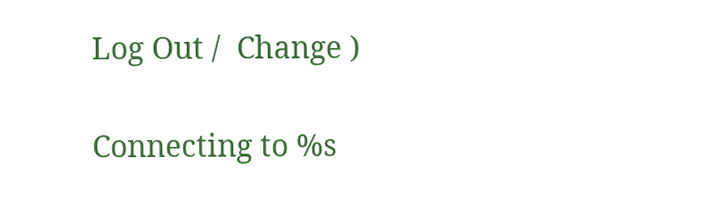Log Out /  Change )

Connecting to %s